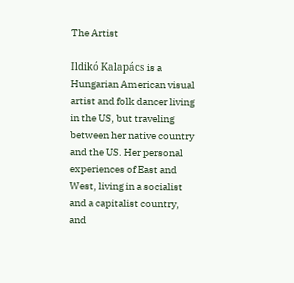The Artist

Ildikó Kalapács is a Hungarian American visual artist and folk dancer living in the US, but traveling between her native country and the US. Her personal experiences of East and West, living in a socialist and a capitalist country, and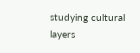studying cultural layers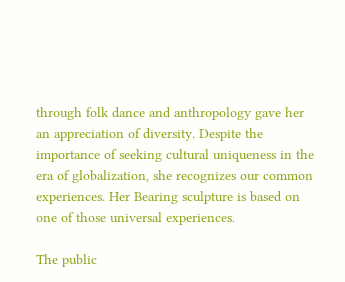through folk dance and anthropology gave her an appreciation of diversity. Despite the importance of seeking cultural uniqueness in the era of globalization, she recognizes our common experiences. Her Bearing sculpture is based on one of those universal experiences.

The public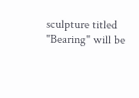sculpture titled "Bearing" will be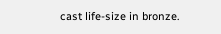cast life-size in bronze.